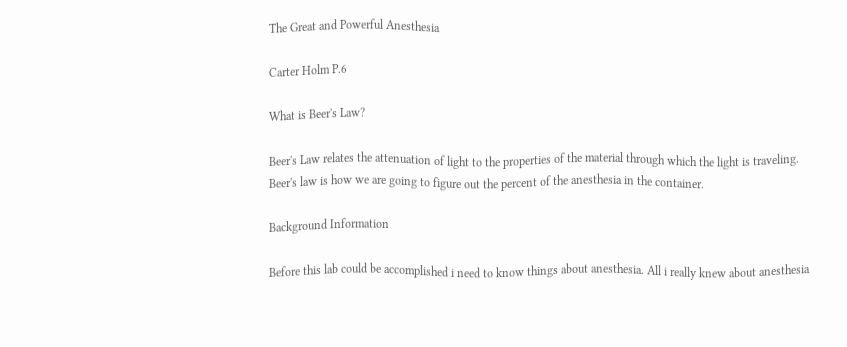The Great and Powerful Anesthesia

Carter Holm P.6

What is Beer's Law?

Beer's Law relates the attenuation of light to the properties of the material through which the light is traveling. Beer's law is how we are going to figure out the percent of the anesthesia in the container.

Background Information

Before this lab could be accomplished i need to know things about anesthesia. All i really knew about anesthesia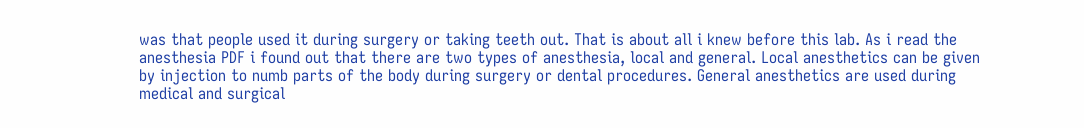was that people used it during surgery or taking teeth out. That is about all i knew before this lab. As i read the anesthesia PDF i found out that there are two types of anesthesia, local and general. Local anesthetics can be given by injection to numb parts of the body during surgery or dental procedures. General anesthetics are used during medical and surgical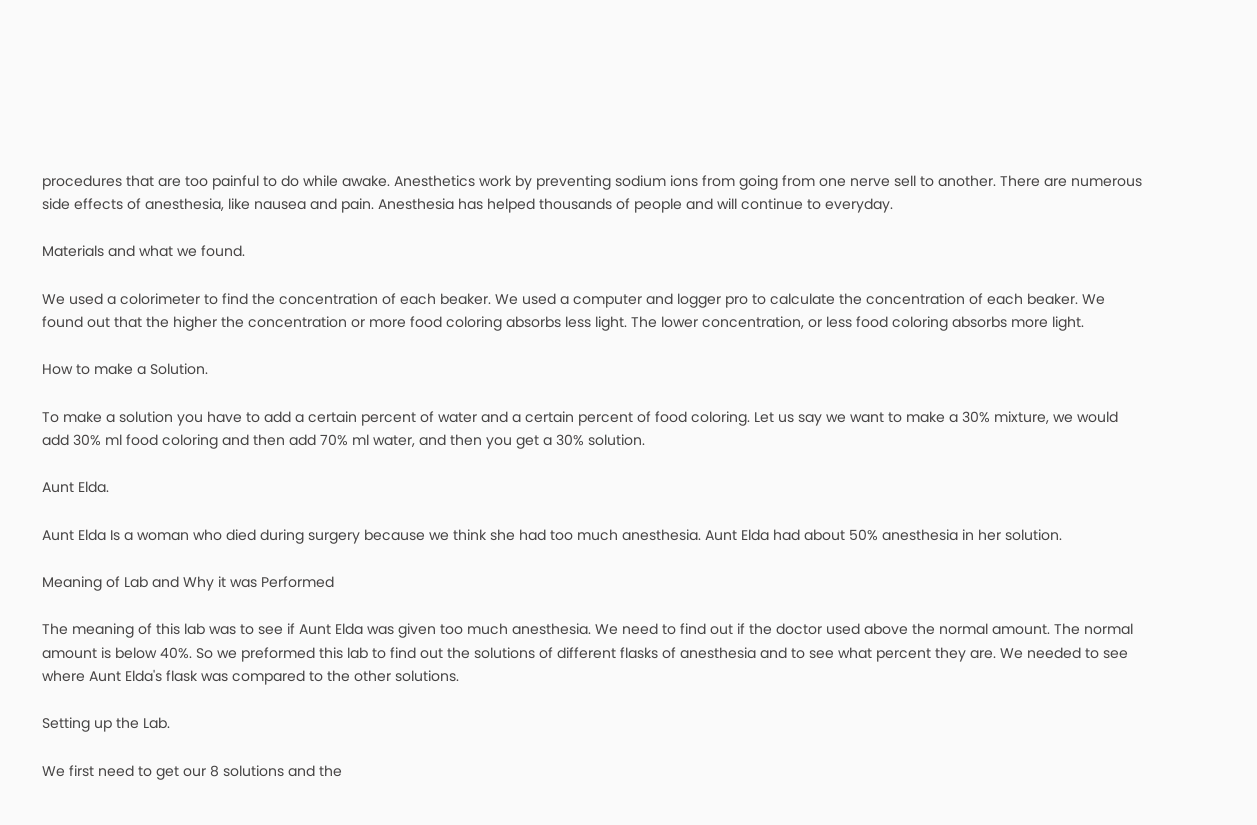procedures that are too painful to do while awake. Anesthetics work by preventing sodium ions from going from one nerve sell to another. There are numerous side effects of anesthesia, like nausea and pain. Anesthesia has helped thousands of people and will continue to everyday.

Materials and what we found.

We used a colorimeter to find the concentration of each beaker. We used a computer and logger pro to calculate the concentration of each beaker. We found out that the higher the concentration or more food coloring absorbs less light. The lower concentration, or less food coloring absorbs more light.

How to make a Solution.

To make a solution you have to add a certain percent of water and a certain percent of food coloring. Let us say we want to make a 30% mixture, we would add 30% ml food coloring and then add 70% ml water, and then you get a 30% solution.

Aunt Elda.

Aunt Elda Is a woman who died during surgery because we think she had too much anesthesia. Aunt Elda had about 50% anesthesia in her solution.

Meaning of Lab and Why it was Performed

The meaning of this lab was to see if Aunt Elda was given too much anesthesia. We need to find out if the doctor used above the normal amount. The normal amount is below 40%. So we preformed this lab to find out the solutions of different flasks of anesthesia and to see what percent they are. We needed to see where Aunt Elda's flask was compared to the other solutions.

Setting up the Lab.

We first need to get our 8 solutions and the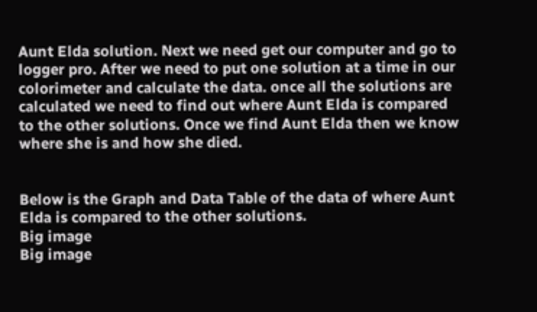Aunt Elda solution. Next we need get our computer and go to logger pro. After we need to put one solution at a time in our colorimeter and calculate the data. once all the solutions are calculated we need to find out where Aunt Elda is compared to the other solutions. Once we find Aunt Elda then we know where she is and how she died.


Below is the Graph and Data Table of the data of where Aunt Elda is compared to the other solutions.
Big image
Big image